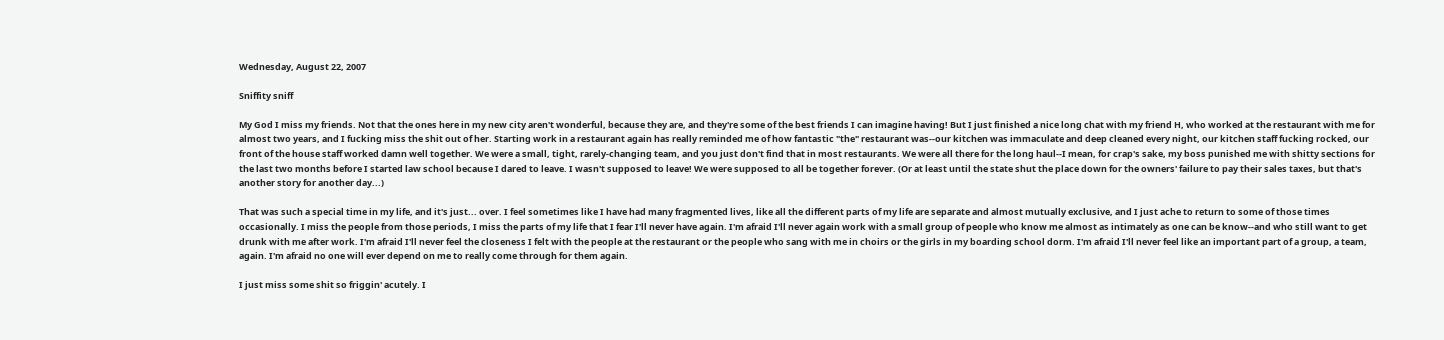Wednesday, August 22, 2007

Sniffity sniff

My God I miss my friends. Not that the ones here in my new city aren't wonderful, because they are, and they're some of the best friends I can imagine having! But I just finished a nice long chat with my friend H, who worked at the restaurant with me for almost two years, and I fucking miss the shit out of her. Starting work in a restaurant again has really reminded me of how fantastic "the" restaurant was--our kitchen was immaculate and deep cleaned every night, our kitchen staff fucking rocked, our front of the house staff worked damn well together. We were a small, tight, rarely-changing team, and you just don't find that in most restaurants. We were all there for the long haul--I mean, for crap's sake, my boss punished me with shitty sections for the last two months before I started law school because I dared to leave. I wasn't supposed to leave! We were supposed to all be together forever. (Or at least until the state shut the place down for the owners' failure to pay their sales taxes, but that's another story for another day...)

That was such a special time in my life, and it's just... over. I feel sometimes like I have had many fragmented lives, like all the different parts of my life are separate and almost mutually exclusive, and I just ache to return to some of those times occasionally. I miss the people from those periods, I miss the parts of my life that I fear I'll never have again. I'm afraid I'll never again work with a small group of people who know me almost as intimately as one can be know--and who still want to get drunk with me after work. I'm afraid I'll never feel the closeness I felt with the people at the restaurant or the people who sang with me in choirs or the girls in my boarding school dorm. I'm afraid I'll never feel like an important part of a group, a team, again. I'm afraid no one will ever depend on me to really come through for them again.

I just miss some shit so friggin' acutely. I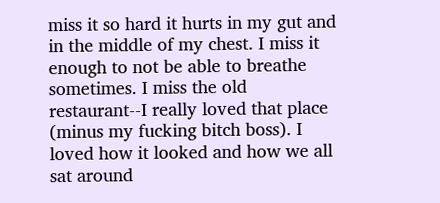miss it so hard it hurts in my gut and in the middle of my chest. I miss it enough to not be able to breathe sometimes. I miss the old restaurant--I really loved that place (minus my fucking bitch boss). I loved how it looked and how we all sat around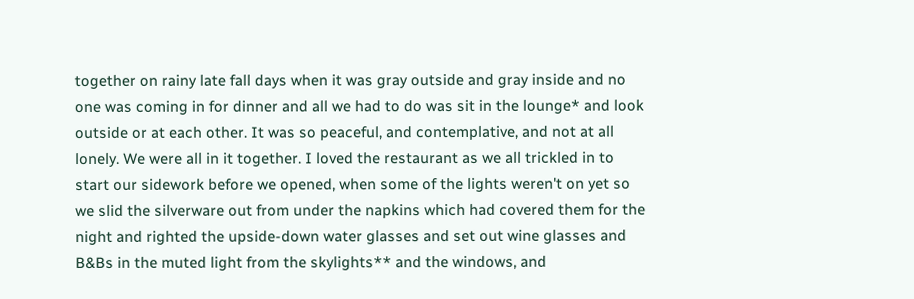together on rainy late fall days when it was gray outside and gray inside and no one was coming in for dinner and all we had to do was sit in the lounge* and look outside or at each other. It was so peaceful, and contemplative, and not at all lonely. We were all in it together. I loved the restaurant as we all trickled in to start our sidework before we opened, when some of the lights weren't on yet so we slid the silverware out from under the napkins which had covered them for the night and righted the upside-down water glasses and set out wine glasses and B&Bs in the muted light from the skylights** and the windows, and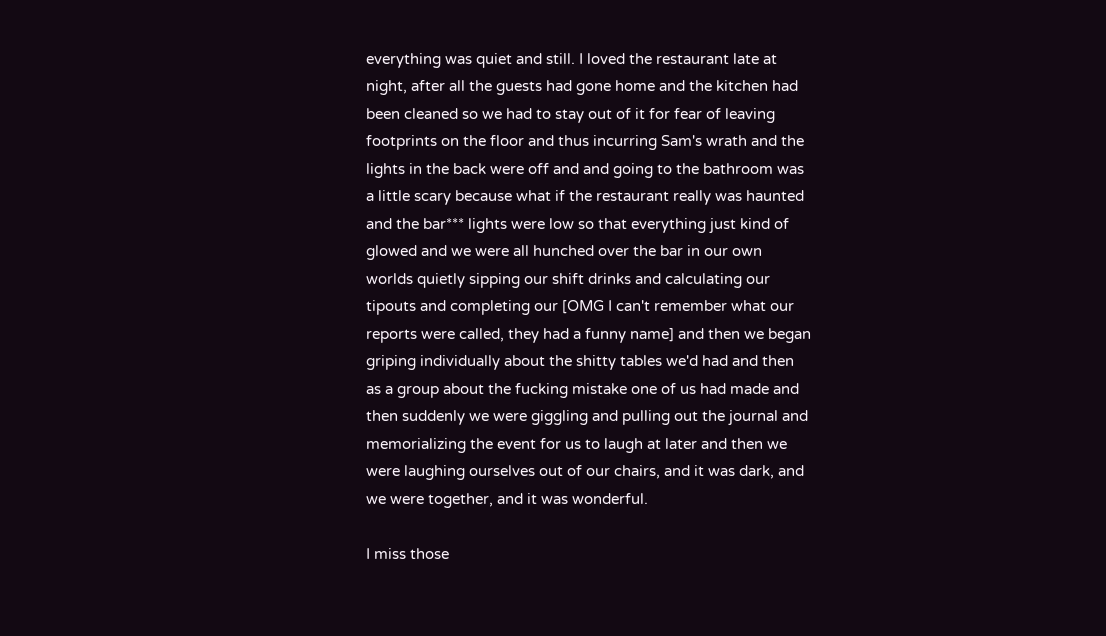everything was quiet and still. I loved the restaurant late at night, after all the guests had gone home and the kitchen had been cleaned so we had to stay out of it for fear of leaving footprints on the floor and thus incurring Sam's wrath and the lights in the back were off and and going to the bathroom was a little scary because what if the restaurant really was haunted and the bar*** lights were low so that everything just kind of glowed and we were all hunched over the bar in our own worlds quietly sipping our shift drinks and calculating our tipouts and completing our [OMG I can't remember what our reports were called, they had a funny name] and then we began griping individually about the shitty tables we'd had and then as a group about the fucking mistake one of us had made and then suddenly we were giggling and pulling out the journal and memorializing the event for us to laugh at later and then we were laughing ourselves out of our chairs, and it was dark, and we were together, and it was wonderful.

I miss those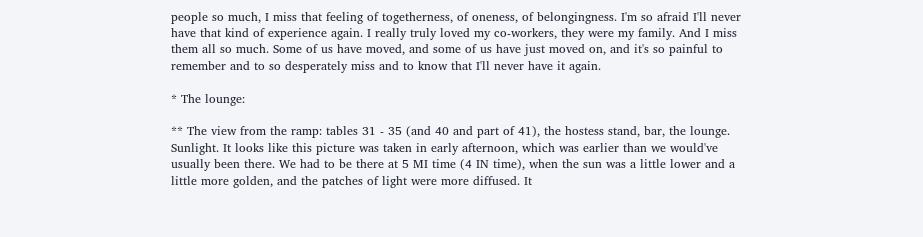people so much, I miss that feeling of togetherness, of oneness, of belongingness. I'm so afraid I'll never have that kind of experience again. I really truly loved my co-workers, they were my family. And I miss them all so much. Some of us have moved, and some of us have just moved on, and it's so painful to remember and to so desperately miss and to know that I'll never have it again.

* The lounge:

** The view from the ramp: tables 31 - 35 (and 40 and part of 41), the hostess stand, bar, the lounge. Sunlight. It looks like this picture was taken in early afternoon, which was earlier than we would've usually been there. We had to be there at 5 MI time (4 IN time), when the sun was a little lower and a little more golden, and the patches of light were more diffused. It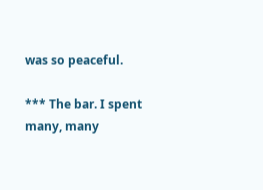was so peaceful.

*** The bar. I spent many, many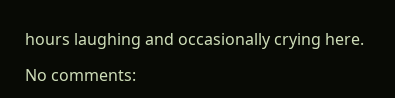hours laughing and occasionally crying here.

No comments: